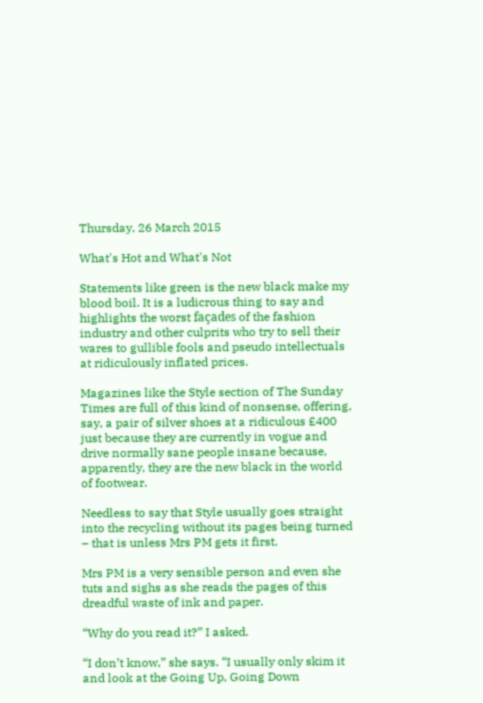Thursday, 26 March 2015

What's Hot and What's Not

Statements like green is the new black make my blood boil. It is a ludicrous thing to say and highlights the worst façades of the fashion industry and other culprits who try to sell their wares to gullible fools and pseudo intellectuals at ridiculously inflated prices.

Magazines like the Style section of The Sunday Times are full of this kind of nonsense, offering, say, a pair of silver shoes at a ridiculous £400 just because they are currently in vogue and drive normally sane people insane because, apparently, they are the new black in the world of footwear.

Needless to say that Style usually goes straight into the recycling without its pages being turned – that is unless Mrs PM gets it first.

Mrs PM is a very sensible person and even she tuts and sighs as she reads the pages of this dreadful waste of ink and paper.

“Why do you read it?” I asked.

“I don’t know,” she says. “I usually only skim it and look at the Going Up, Going Down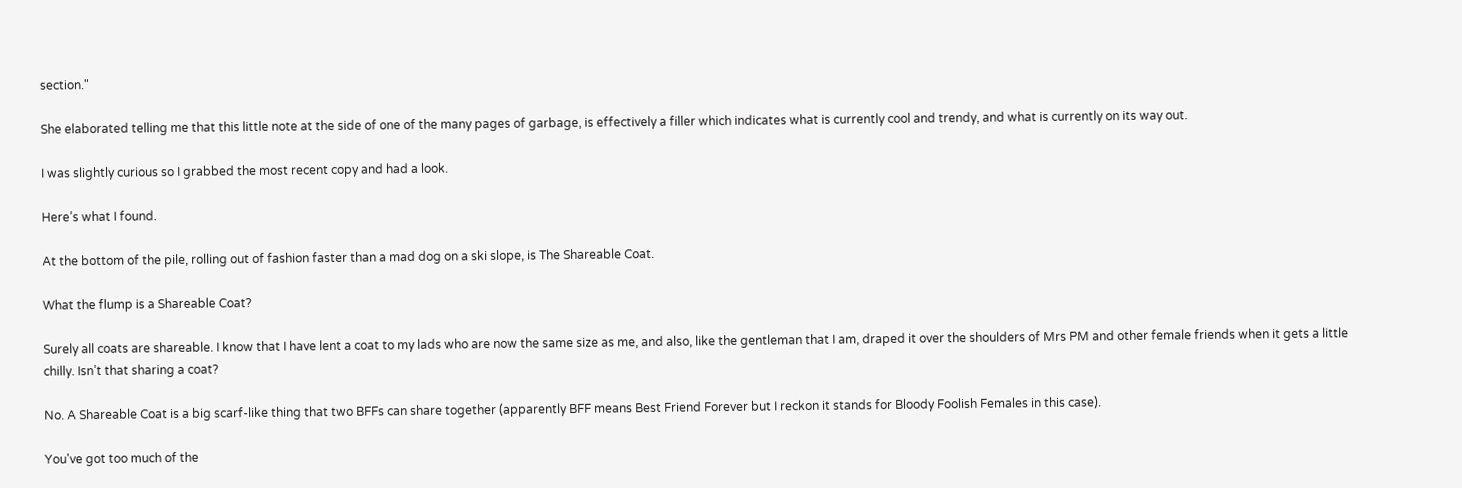section."

She elaborated telling me that this little note at the side of one of the many pages of garbage, is effectively a filler which indicates what is currently cool and trendy, and what is currently on its way out.

I was slightly curious so I grabbed the most recent copy and had a look.

Here’s what I found.

At the bottom of the pile, rolling out of fashion faster than a mad dog on a ski slope, is The Shareable Coat.

What the flump is a Shareable Coat?

Surely all coats are shareable. I know that I have lent a coat to my lads who are now the same size as me, and also, like the gentleman that I am, draped it over the shoulders of Mrs PM and other female friends when it gets a little chilly. Isn’t that sharing a coat?

No. A Shareable Coat is a big scarf-like thing that two BFFs can share together (apparently BFF means Best Friend Forever but I reckon it stands for Bloody Foolish Females in this case).

You've got too much of the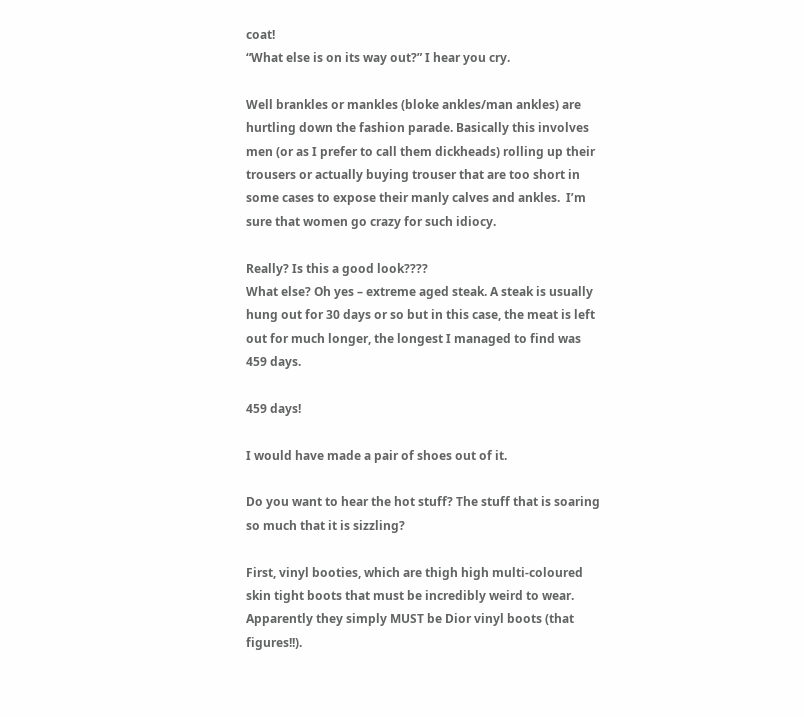coat!
“What else is on its way out?” I hear you cry.

Well brankles or mankles (bloke ankles/man ankles) are hurtling down the fashion parade. Basically this involves men (or as I prefer to call them dickheads) rolling up their trousers or actually buying trouser that are too short in some cases to expose their manly calves and ankles.  I’m sure that women go crazy for such idiocy.

Really? Is this a good look????
What else? Oh yes – extreme aged steak. A steak is usually hung out for 30 days or so but in this case, the meat is left out for much longer, the longest I managed to find was 459 days.

459 days!

I would have made a pair of shoes out of it.

Do you want to hear the hot stuff? The stuff that is soaring so much that it is sizzling?

First, vinyl booties, which are thigh high multi-coloured skin tight boots that must be incredibly weird to wear. Apparently they simply MUST be Dior vinyl boots (that figures!!).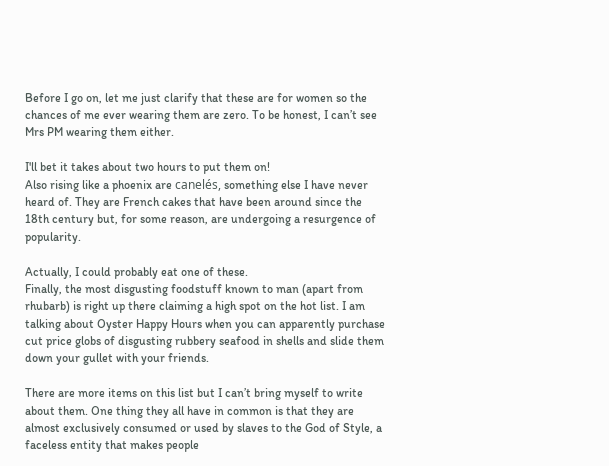Before I go on, let me just clarify that these are for women so the chances of me ever wearing them are zero. To be honest, I can’t see Mrs PM wearing them either.

I'll bet it takes about two hours to put them on!
Also rising like a phoenix are canelés, something else I have never heard of. They are French cakes that have been around since the 18th century but, for some reason, are undergoing a resurgence of popularity.

Actually, I could probably eat one of these.
Finally, the most disgusting foodstuff known to man (apart from rhubarb) is right up there claiming a high spot on the hot list. I am talking about Oyster Happy Hours when you can apparently purchase cut price globs of disgusting rubbery seafood in shells and slide them down your gullet with your friends.

There are more items on this list but I can’t bring myself to write about them. One thing they all have in common is that they are almost exclusively consumed or used by slaves to the God of Style, a faceless entity that makes people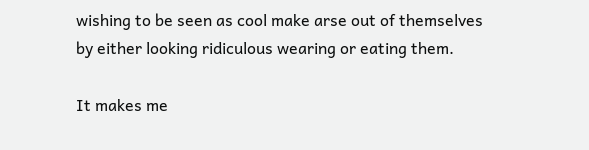wishing to be seen as cool make arse out of themselves by either looking ridiculous wearing or eating them.

It makes me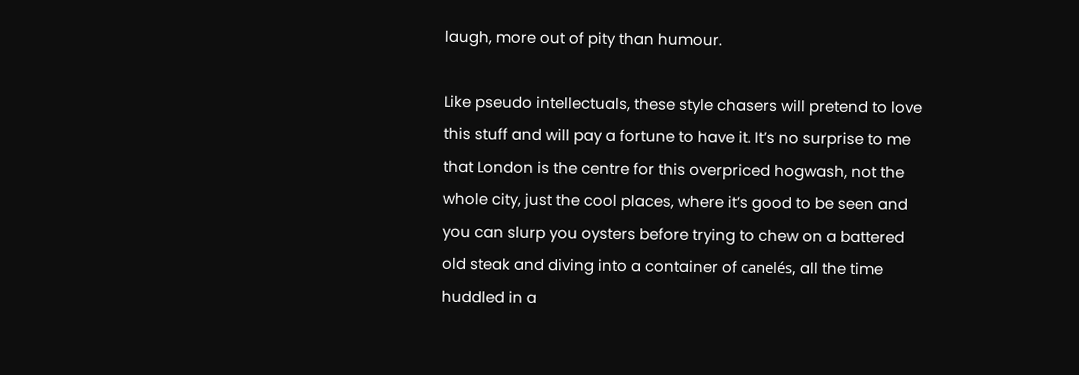laugh, more out of pity than humour.

Like pseudo intellectuals, these style chasers will pretend to love this stuff and will pay a fortune to have it. It’s no surprise to me that London is the centre for this overpriced hogwash, not the whole city, just the cool places, where it’s good to be seen and you can slurp you oysters before trying to chew on a battered old steak and diving into a container of canelés, all the time huddled in a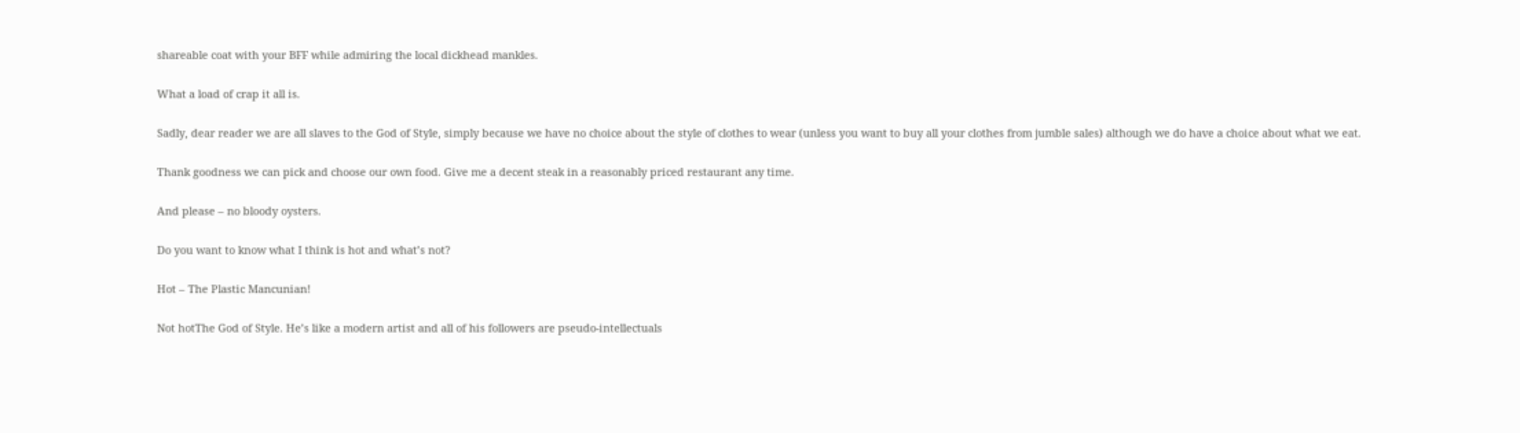shareable coat with your BFF while admiring the local dickhead mankles.

What a load of crap it all is.

Sadly, dear reader we are all slaves to the God of Style, simply because we have no choice about the style of clothes to wear (unless you want to buy all your clothes from jumble sales) although we do have a choice about what we eat.

Thank goodness we can pick and choose our own food. Give me a decent steak in a reasonably priced restaurant any time.

And please – no bloody oysters.

Do you want to know what I think is hot and what’s not?

Hot – The Plastic Mancunian!

Not hotThe God of Style. He’s like a modern artist and all of his followers are pseudo-intellectuals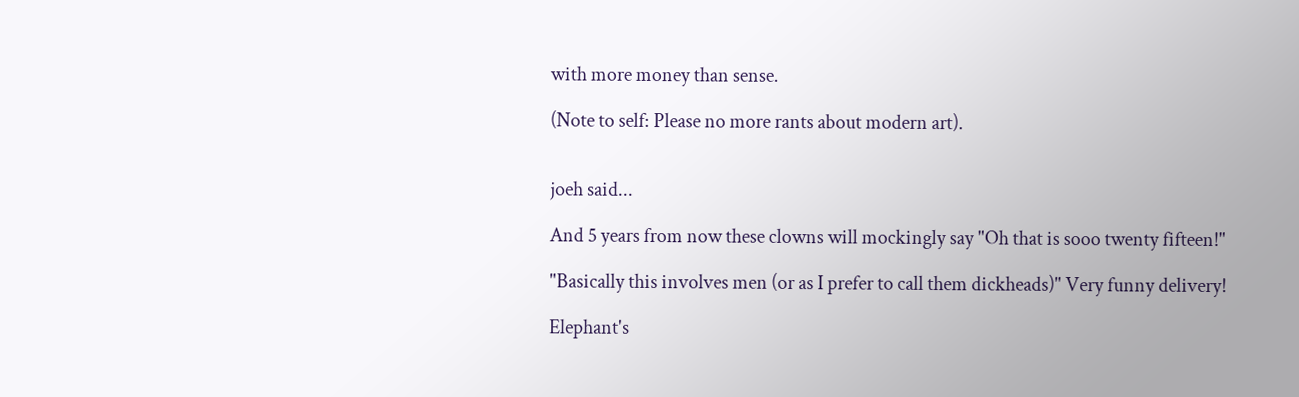with more money than sense.

(Note to self: Please no more rants about modern art).


joeh said...

And 5 years from now these clowns will mockingly say "Oh that is sooo twenty fifteen!"

"Basically this involves men (or as I prefer to call them dickheads)" Very funny delivery!

Elephant's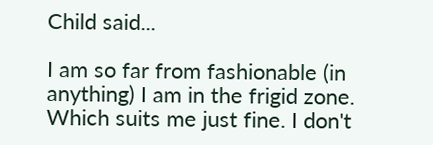Child said...

I am so far from fashionable (in anything) I am in the frigid zone. Which suits me just fine. I don't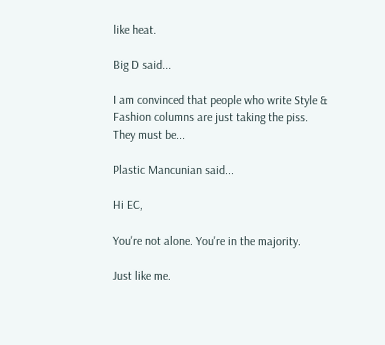like heat.

Big D said...

I am convinced that people who write Style & Fashion columns are just taking the piss.
They must be...

Plastic Mancunian said...

Hi EC,

You're not alone. You're in the majority.

Just like me.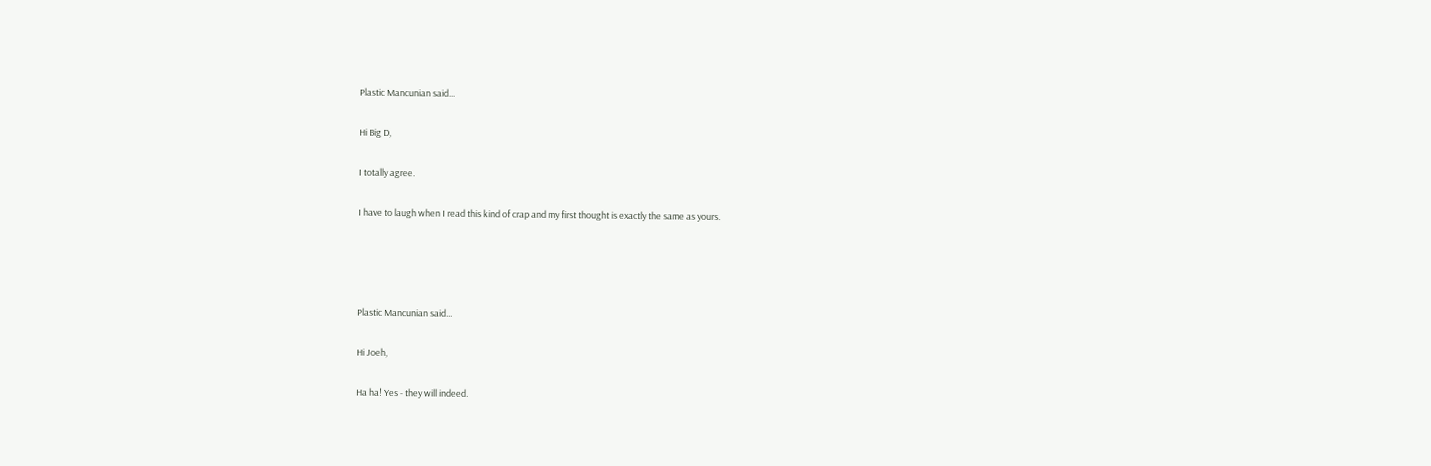Plastic Mancunian said...

Hi Big D,

I totally agree.

I have to laugh when I read this kind of crap and my first thought is exactly the same as yours.




Plastic Mancunian said...

Hi Joeh,

Ha ha! Yes - they will indeed.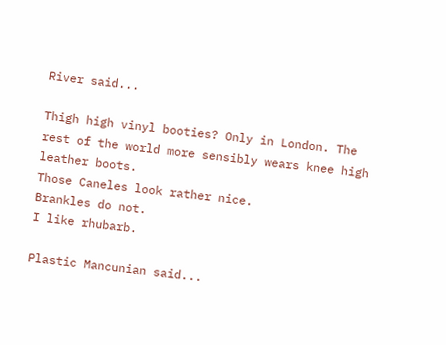River said...

Thigh high vinyl booties? Only in London. The rest of the world more sensibly wears knee high leather boots.
Those Caneles look rather nice.
Brankles do not.
I like rhubarb.

Plastic Mancunian said...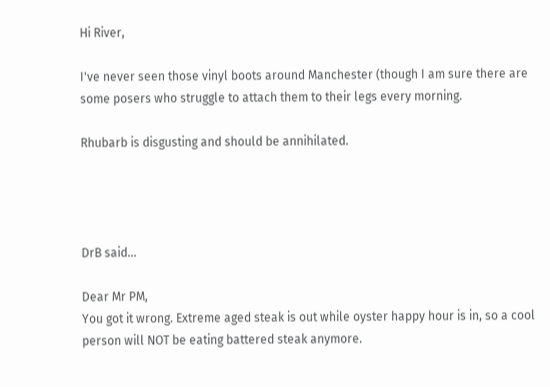Hi River,

I've never seen those vinyl boots around Manchester (though I am sure there are some posers who struggle to attach them to their legs every morning.

Rhubarb is disgusting and should be annihilated.




DrB said...

Dear Mr PM,
You got it wrong. Extreme aged steak is out while oyster happy hour is in, so a cool person will NOT be eating battered steak anymore.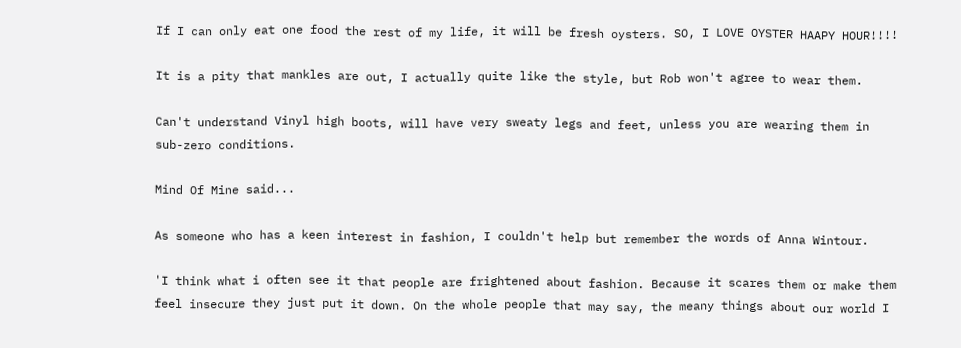If I can only eat one food the rest of my life, it will be fresh oysters. SO, I LOVE OYSTER HAAPY HOUR!!!!

It is a pity that mankles are out, I actually quite like the style, but Rob won't agree to wear them.

Can't understand Vinyl high boots, will have very sweaty legs and feet, unless you are wearing them in sub-zero conditions.

Mind Of Mine said...

As someone who has a keen interest in fashion, I couldn't help but remember the words of Anna Wintour.

'I think what i often see it that people are frightened about fashion. Because it scares them or make them feel insecure they just put it down. On the whole people that may say, the meany things about our world I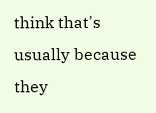think that's usually because they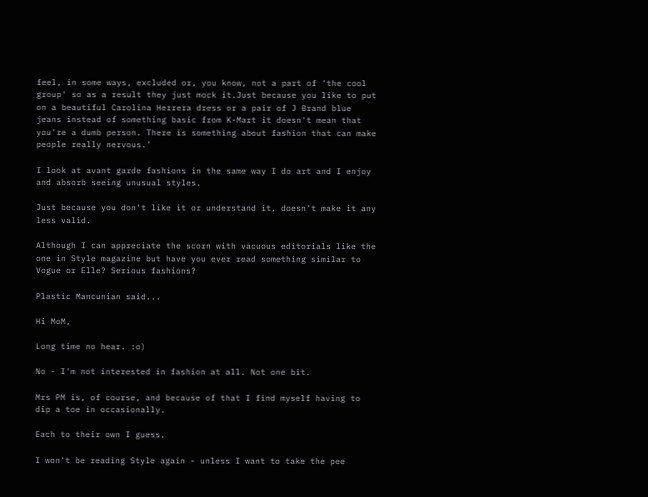feel, in some ways, excluded or, you know, not a part of 'the cool group' so as a result they just mock it.Just because you like to put on a beautiful Carolina Herrera dress or a pair of J Brand blue jeans instead of something basic from K-Mart it doesn't mean that you're a dumb person. There is something about fashion that can make people really nervous.'

I look at avant garde fashions in the same way I do art and I enjoy and absorb seeing unusual styles.

Just because you don't like it or understand it, doesn't make it any less valid.

Although I can appreciate the scorn with vacuous editorials like the one in Style magazine but have you ever read something similar to Vogue or Elle? Serious fashions?

Plastic Mancunian said...

Hi MoM,

Long time no hear. :o)

No - I'm not interested in fashion at all. Not one bit.

Mrs PM is, of course, and because of that I find myself having to dip a toe in occasionally.

Each to their own I guess.

I won't be reading Style again - unless I want to take the pee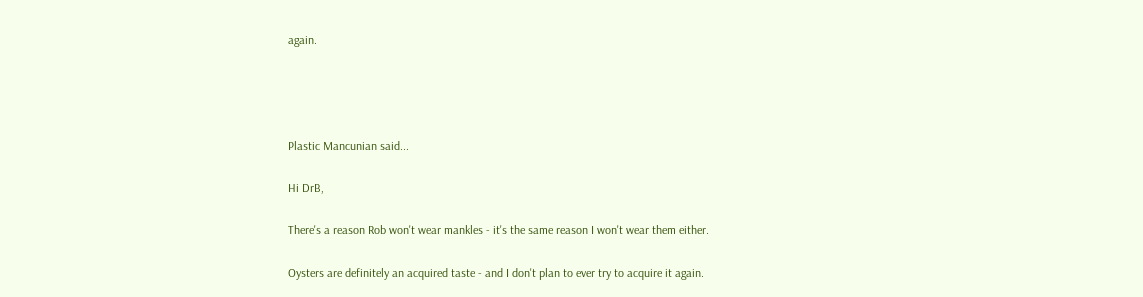again.




Plastic Mancunian said...

Hi DrB,

There's a reason Rob won't wear mankles - it's the same reason I won't wear them either.

Oysters are definitely an acquired taste - and I don't plan to ever try to acquire it again.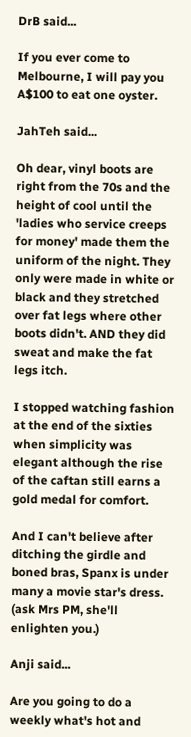DrB said...

If you ever come to Melbourne, I will pay you A$100 to eat one oyster.

JahTeh said...

Oh dear, vinyl boots are right from the 70s and the height of cool until the 'ladies who service creeps for money' made them the uniform of the night. They only were made in white or black and they stretched over fat legs where other boots didn't. AND they did sweat and make the fat legs itch.

I stopped watching fashion at the end of the sixties when simplicity was elegant although the rise of the caftan still earns a gold medal for comfort.

And I can't believe after ditching the girdle and boned bras, Spanx is under many a movie star's dress. (ask Mrs PM, she'll enlighten you.)

Anji said...

Are you going to do a weekly what's hot and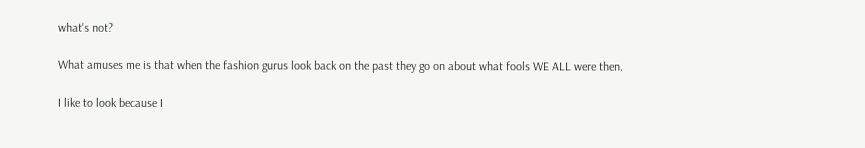what's not?

What amuses me is that when the fashion gurus look back on the past they go on about what fools WE ALL were then.

I like to look because I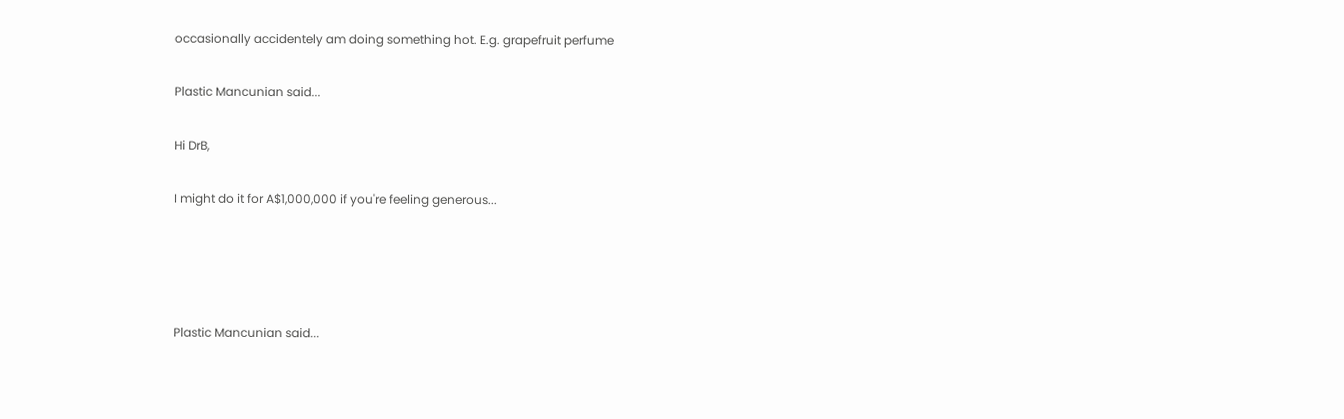occasionally accidentely am doing something hot. E.g. grapefruit perfume

Plastic Mancunian said...

Hi DrB,

I might do it for A$1,000,000 if you're feeling generous...




Plastic Mancunian said...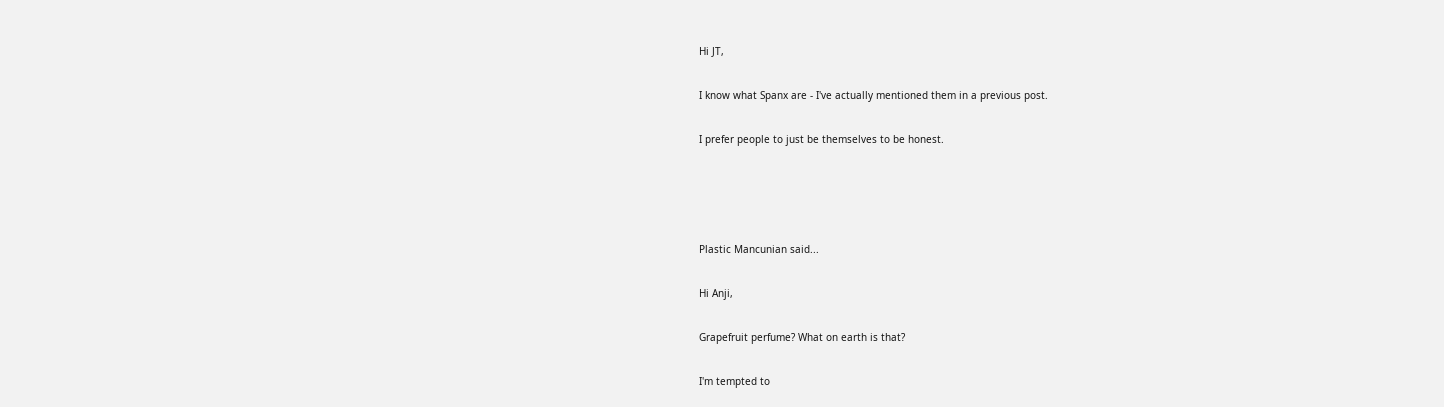Hi JT,

I know what Spanx are - I've actually mentioned them in a previous post.

I prefer people to just be themselves to be honest.




Plastic Mancunian said...

Hi Anji,

Grapefruit perfume? What on earth is that?

I'm tempted to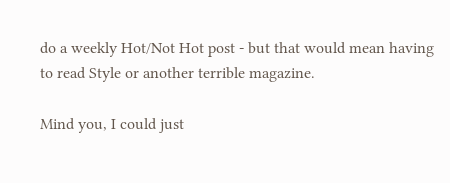do a weekly Hot/Not Hot post - but that would mean having to read Style or another terrible magazine.

Mind you, I could just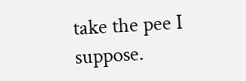take the pee I suppose.